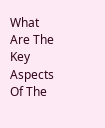What Are The Key Aspects Of The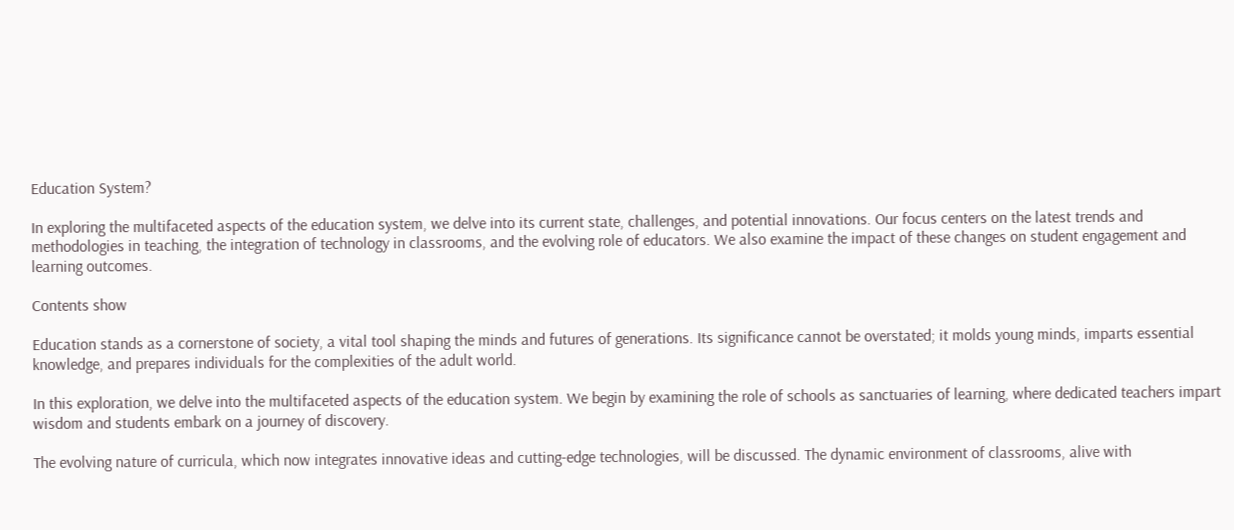Education System?

In exploring the multifaceted aspects of the education system, we delve into its current state, challenges, and potential innovations. Our focus centers on the latest trends and methodologies in teaching, the integration of technology in classrooms, and the evolving role of educators. We also examine the impact of these changes on student engagement and learning outcomes.

Contents show

Education stands as a cornerstone of society, a vital tool shaping the minds and futures of generations. Its significance cannot be overstated; it molds young minds, imparts essential knowledge, and prepares individuals for the complexities of the adult world.

In this exploration, we delve into the multifaceted aspects of the education system. We begin by examining the role of schools as sanctuaries of learning, where dedicated teachers impart wisdom and students embark on a journey of discovery.

The evolving nature of curricula, which now integrates innovative ideas and cutting-edge technologies, will be discussed. The dynamic environment of classrooms, alive with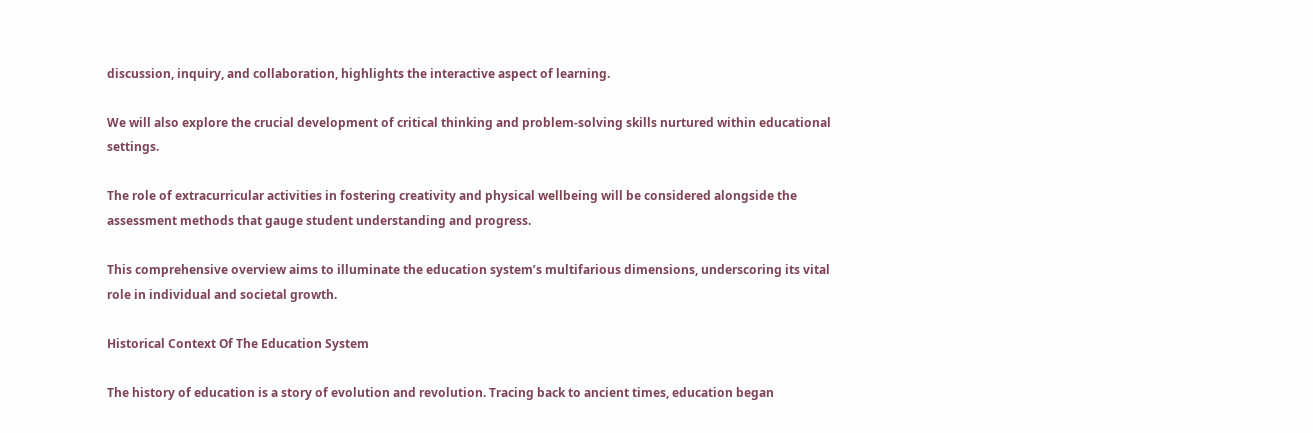discussion, inquiry, and collaboration, highlights the interactive aspect of learning.

We will also explore the crucial development of critical thinking and problem-solving skills nurtured within educational settings.

The role of extracurricular activities in fostering creativity and physical wellbeing will be considered alongside the assessment methods that gauge student understanding and progress.

This comprehensive overview aims to illuminate the education system’s multifarious dimensions, underscoring its vital role in individual and societal growth.

Historical Context Of The Education System

The history of education is a story of evolution and revolution. Tracing back to ancient times, education began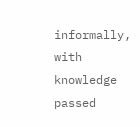informally, with knowledge passed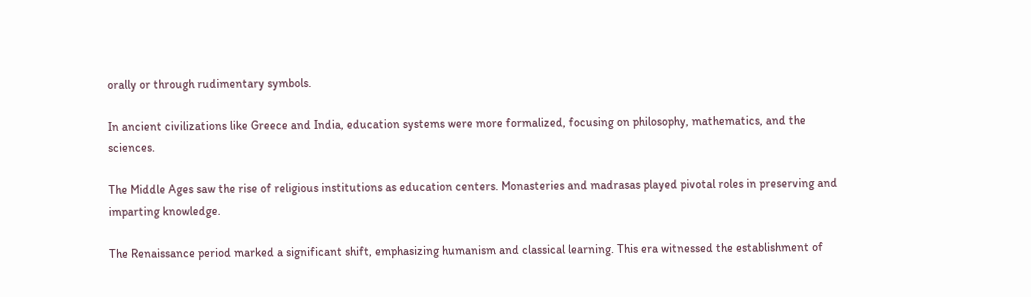orally or through rudimentary symbols.

In ancient civilizations like Greece and India, education systems were more formalized, focusing on philosophy, mathematics, and the sciences.

The Middle Ages saw the rise of religious institutions as education centers. Monasteries and madrasas played pivotal roles in preserving and imparting knowledge.

The Renaissance period marked a significant shift, emphasizing humanism and classical learning. This era witnessed the establishment of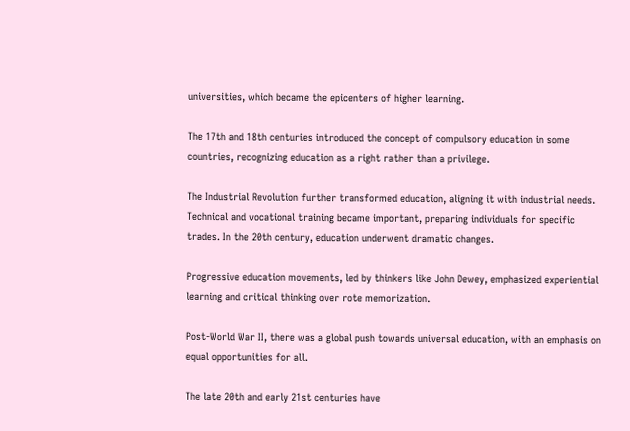universities, which became the epicenters of higher learning.

The 17th and 18th centuries introduced the concept of compulsory education in some countries, recognizing education as a right rather than a privilege.

The Industrial Revolution further transformed education, aligning it with industrial needs. Technical and vocational training became important, preparing individuals for specific trades. In the 20th century, education underwent dramatic changes.

Progressive education movements, led by thinkers like John Dewey, emphasized experiential learning and critical thinking over rote memorization.

Post-World War II, there was a global push towards universal education, with an emphasis on equal opportunities for all.

The late 20th and early 21st centuries have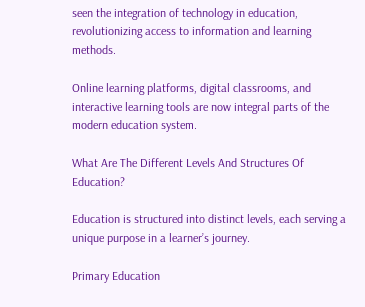seen the integration of technology in education, revolutionizing access to information and learning methods.

Online learning platforms, digital classrooms, and interactive learning tools are now integral parts of the modern education system.

What Are The Different Levels And Structures Of Education?

Education is structured into distinct levels, each serving a unique purpose in a learner’s journey.

Primary Education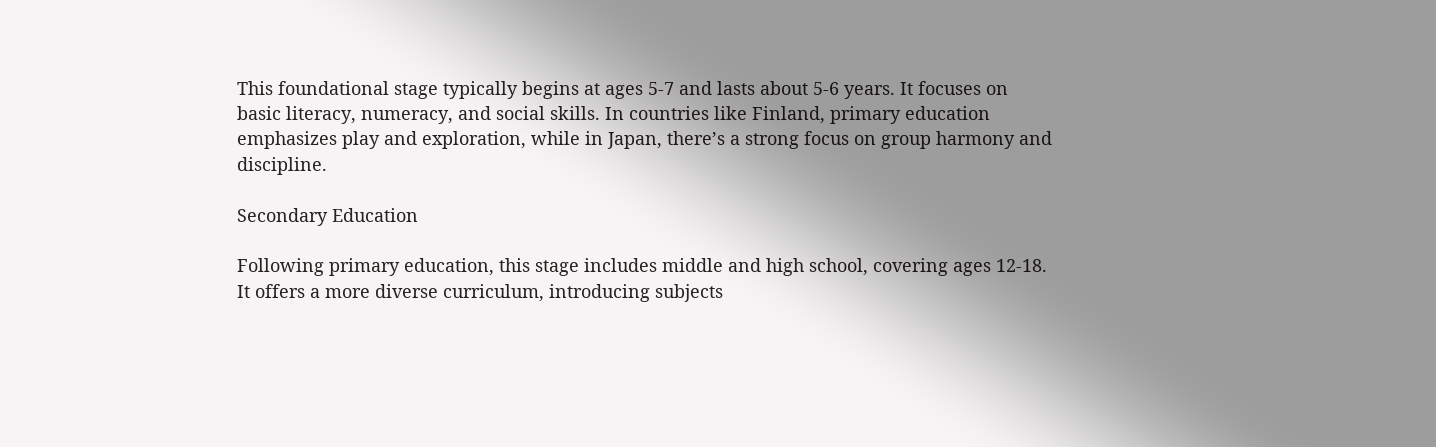This foundational stage typically begins at ages 5-7 and lasts about 5-6 years. It focuses on basic literacy, numeracy, and social skills. In countries like Finland, primary education emphasizes play and exploration, while in Japan, there’s a strong focus on group harmony and discipline.

Secondary Education

Following primary education, this stage includes middle and high school, covering ages 12-18. It offers a more diverse curriculum, introducing subjects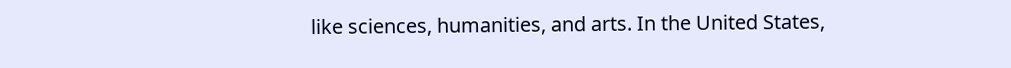like sciences, humanities, and arts. In the United States,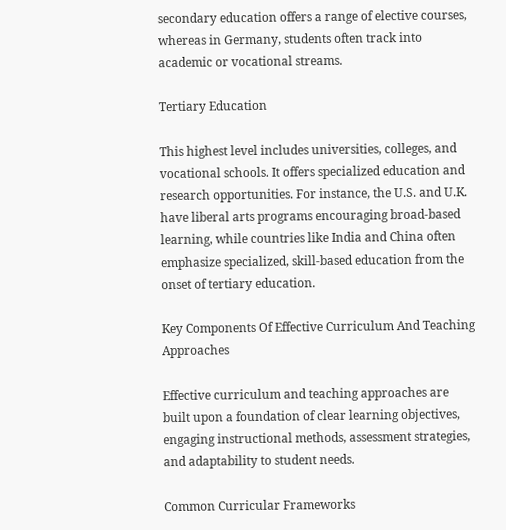secondary education offers a range of elective courses, whereas in Germany, students often track into academic or vocational streams.

Tertiary Education

This highest level includes universities, colleges, and vocational schools. It offers specialized education and research opportunities. For instance, the U.S. and U.K. have liberal arts programs encouraging broad-based learning, while countries like India and China often emphasize specialized, skill-based education from the onset of tertiary education.

Key Components Of Effective Curriculum And Teaching Approaches

Effective curriculum and teaching approaches are built upon a foundation of clear learning objectives, engaging instructional methods, assessment strategies, and adaptability to student needs.

Common Curricular Frameworks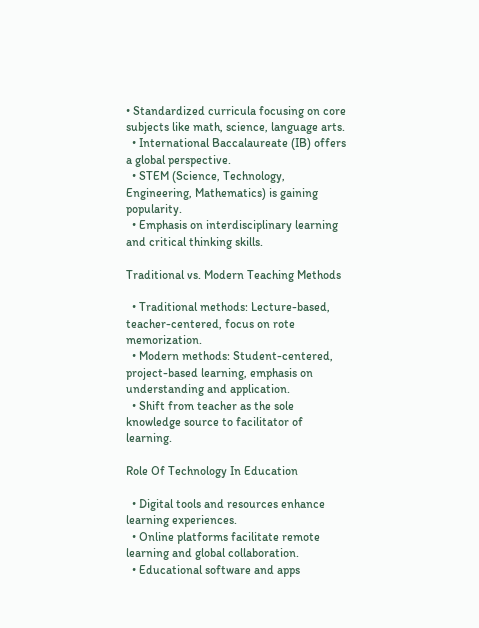• Standardized curricula focusing on core subjects like math, science, language arts.
  • International Baccalaureate (IB) offers a global perspective.
  • STEM (Science, Technology, Engineering, Mathematics) is gaining popularity.
  • Emphasis on interdisciplinary learning and critical thinking skills.

Traditional vs. Modern Teaching Methods

  • Traditional methods: Lecture-based, teacher-centered, focus on rote memorization.
  • Modern methods: Student-centered, project-based learning, emphasis on understanding and application.
  • Shift from teacher as the sole knowledge source to facilitator of learning.

Role Of Technology In Education

  • Digital tools and resources enhance learning experiences.
  • Online platforms facilitate remote learning and global collaboration.
  • Educational software and apps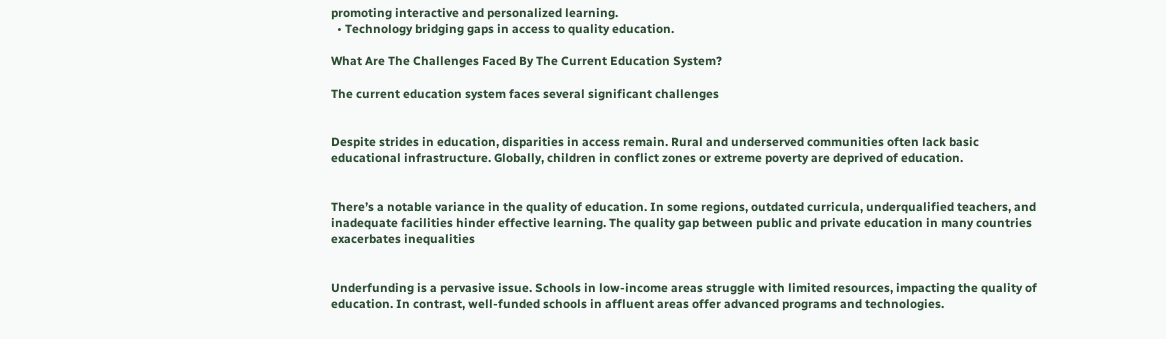promoting interactive and personalized learning.
  • Technology bridging gaps in access to quality education.

What Are The Challenges Faced By The Current Education System?

The current education system faces several significant challenges


Despite strides in education, disparities in access remain. Rural and underserved communities often lack basic educational infrastructure. Globally, children in conflict zones or extreme poverty are deprived of education.


There’s a notable variance in the quality of education. In some regions, outdated curricula, underqualified teachers, and inadequate facilities hinder effective learning. The quality gap between public and private education in many countries exacerbates inequalities


Underfunding is a pervasive issue. Schools in low-income areas struggle with limited resources, impacting the quality of education. In contrast, well-funded schools in affluent areas offer advanced programs and technologies.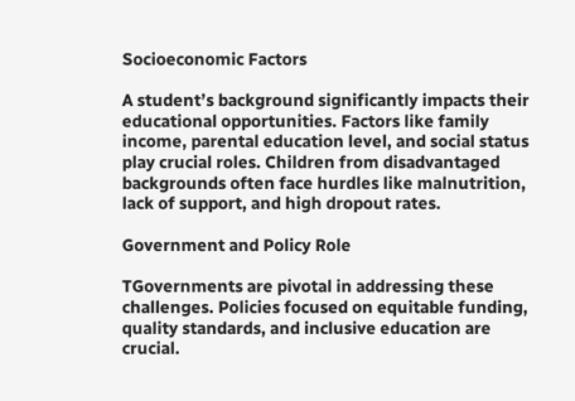Socioeconomic Factors

A student’s background significantly impacts their educational opportunities. Factors like family income, parental education level, and social status play crucial roles. Children from disadvantaged backgrounds often face hurdles like malnutrition, lack of support, and high dropout rates.

Government and Policy Role

TGovernments are pivotal in addressing these challenges. Policies focused on equitable funding, quality standards, and inclusive education are crucial.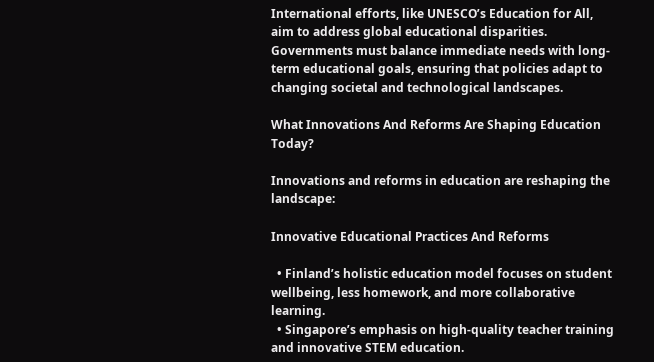International efforts, like UNESCO’s Education for All, aim to address global educational disparities. Governments must balance immediate needs with long-term educational goals, ensuring that policies adapt to changing societal and technological landscapes.

What Innovations And Reforms Are Shaping Education Today?

Innovations and reforms in education are reshaping the landscape:

Innovative Educational Practices And Reforms

  • Finland’s holistic education model focuses on student wellbeing, less homework, and more collaborative learning.
  • Singapore’s emphasis on high-quality teacher training and innovative STEM education.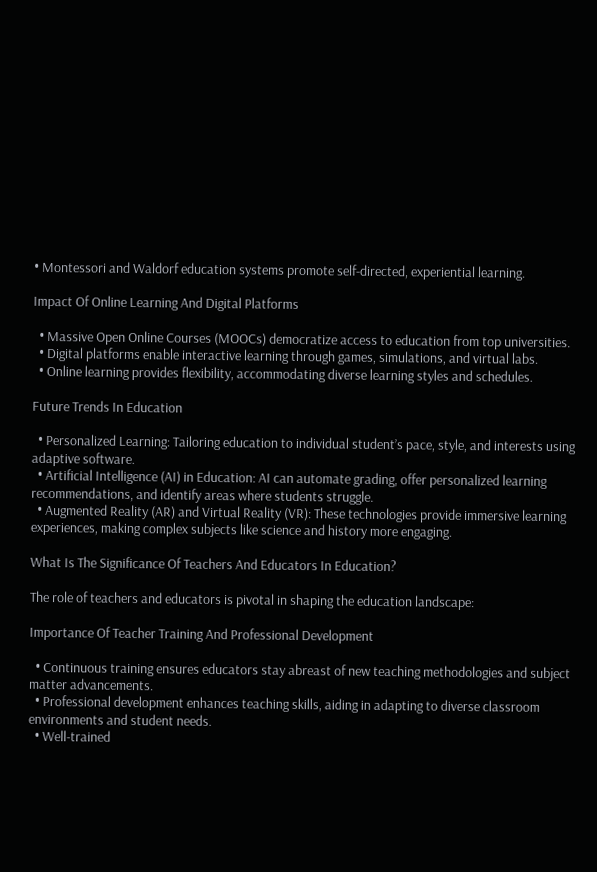• Montessori and Waldorf education systems promote self-directed, experiential learning.

Impact Of Online Learning And Digital Platforms

  • Massive Open Online Courses (MOOCs) democratize access to education from top universities.
  • Digital platforms enable interactive learning through games, simulations, and virtual labs.
  • Online learning provides flexibility, accommodating diverse learning styles and schedules.

Future Trends In Education

  • Personalized Learning: Tailoring education to individual student’s pace, style, and interests using adaptive software.
  • Artificial Intelligence (AI) in Education: AI can automate grading, offer personalized learning recommendations, and identify areas where students struggle.
  • Augmented Reality (AR) and Virtual Reality (VR): These technologies provide immersive learning experiences, making complex subjects like science and history more engaging.

What Is The Significance Of Teachers And Educators In Education?

The role of teachers and educators is pivotal in shaping the education landscape:

Importance Of Teacher Training And Professional Development

  • Continuous training ensures educators stay abreast of new teaching methodologies and subject matter advancements.
  • Professional development enhances teaching skills, aiding in adapting to diverse classroom environments and student needs.
  • Well-trained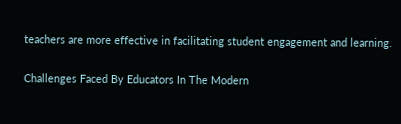teachers are more effective in facilitating student engagement and learning.

Challenges Faced By Educators In The Modern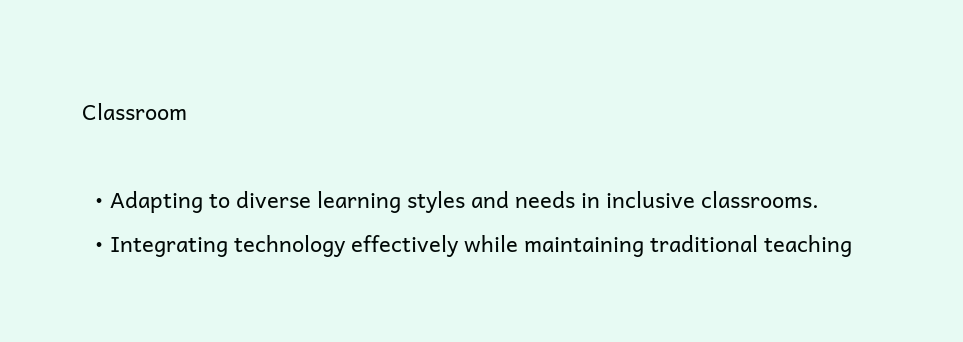Classroom

  • Adapting to diverse learning styles and needs in inclusive classrooms.
  • Integrating technology effectively while maintaining traditional teaching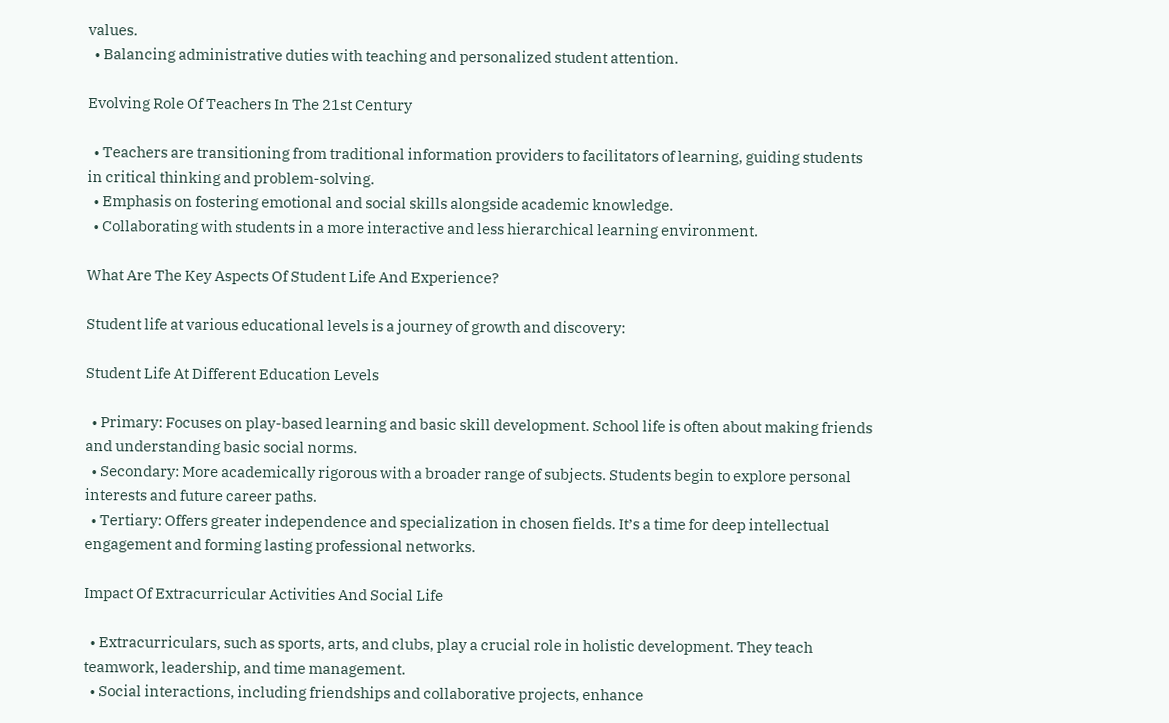values.
  • Balancing administrative duties with teaching and personalized student attention.

Evolving Role Of Teachers In The 21st Century

  • Teachers are transitioning from traditional information providers to facilitators of learning, guiding students in critical thinking and problem-solving.
  • Emphasis on fostering emotional and social skills alongside academic knowledge.
  • Collaborating with students in a more interactive and less hierarchical learning environment.

What Are The Key Aspects Of Student Life And Experience?

Student life at various educational levels is a journey of growth and discovery:

Student Life At Different Education Levels

  • Primary: Focuses on play-based learning and basic skill development. School life is often about making friends and understanding basic social norms.
  • Secondary: More academically rigorous with a broader range of subjects. Students begin to explore personal interests and future career paths.
  • Tertiary: Offers greater independence and specialization in chosen fields. It’s a time for deep intellectual engagement and forming lasting professional networks.

Impact Of Extracurricular Activities And Social Life

  • Extracurriculars, such as sports, arts, and clubs, play a crucial role in holistic development. They teach teamwork, leadership, and time management.
  • Social interactions, including friendships and collaborative projects, enhance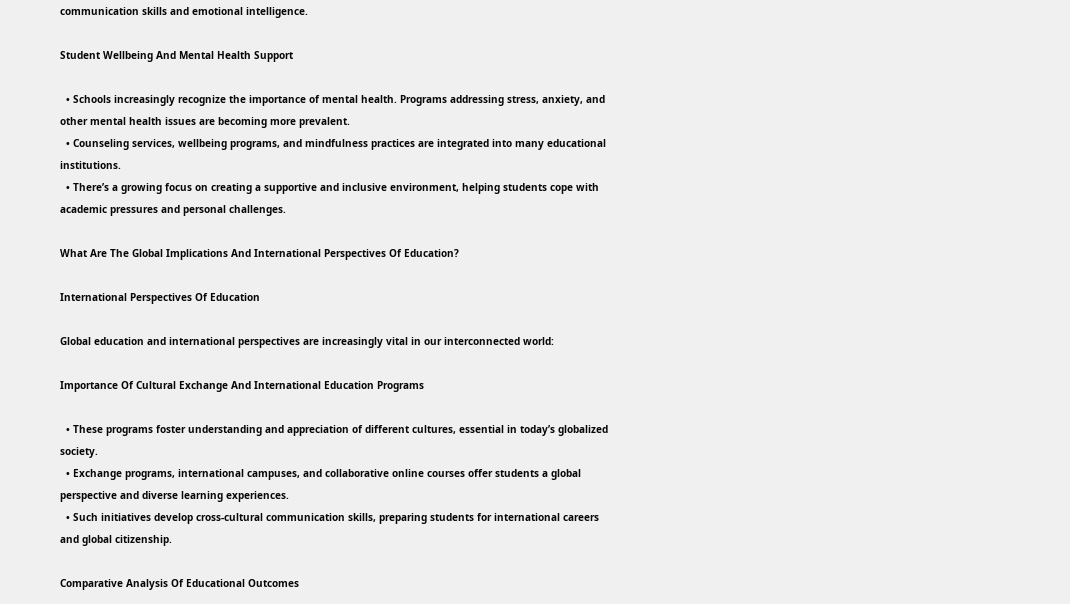communication skills and emotional intelligence.

Student Wellbeing And Mental Health Support

  • Schools increasingly recognize the importance of mental health. Programs addressing stress, anxiety, and other mental health issues are becoming more prevalent.
  • Counseling services, wellbeing programs, and mindfulness practices are integrated into many educational institutions.
  • There’s a growing focus on creating a supportive and inclusive environment, helping students cope with academic pressures and personal challenges.

What Are The Global Implications And International Perspectives Of Education?

International Perspectives Of Education

Global education and international perspectives are increasingly vital in our interconnected world:

Importance Of Cultural Exchange And International Education Programs

  • These programs foster understanding and appreciation of different cultures, essential in today’s globalized society.
  • Exchange programs, international campuses, and collaborative online courses offer students a global perspective and diverse learning experiences.
  • Such initiatives develop cross-cultural communication skills, preparing students for international careers and global citizenship.

Comparative Analysis Of Educational Outcomes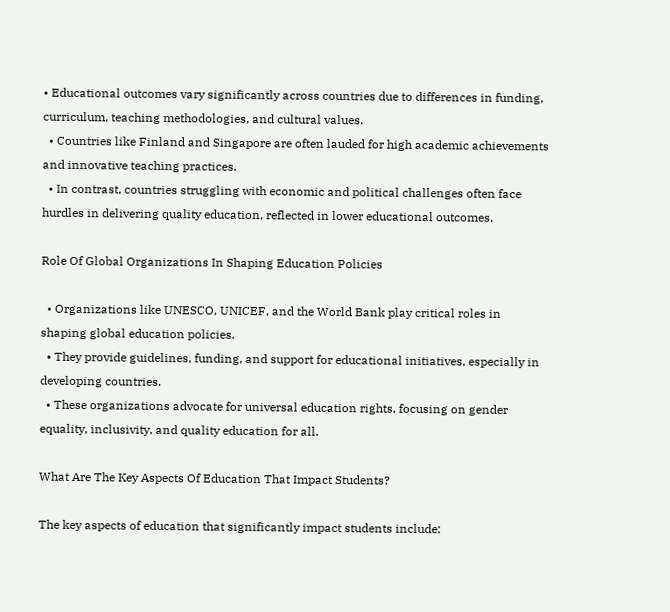• Educational outcomes vary significantly across countries due to differences in funding, curriculum, teaching methodologies, and cultural values.
  • Countries like Finland and Singapore are often lauded for high academic achievements and innovative teaching practices.
  • In contrast, countries struggling with economic and political challenges often face hurdles in delivering quality education, reflected in lower educational outcomes.

Role Of Global Organizations In Shaping Education Policies

  • Organizations like UNESCO, UNICEF, and the World Bank play critical roles in shaping global education policies.
  • They provide guidelines, funding, and support for educational initiatives, especially in developing countries.
  • These organizations advocate for universal education rights, focusing on gender equality, inclusivity, and quality education for all.

What Are The Key Aspects Of Education That Impact Students?

The key aspects of education that significantly impact students include: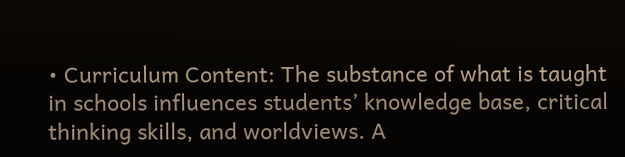• Curriculum Content: The substance of what is taught in schools influences students’ knowledge base, critical thinking skills, and worldviews. A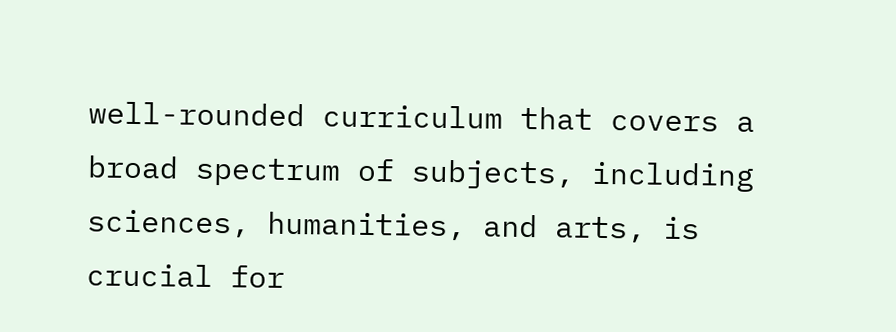well-rounded curriculum that covers a broad spectrum of subjects, including sciences, humanities, and arts, is crucial for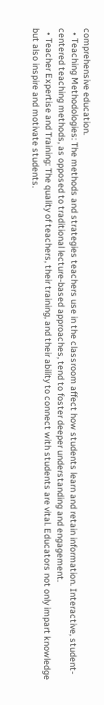comprehensive education.
  • Teaching Methodologies: The methods and strategies teachers use in the classroom affect how students learn and retain information. Interactive, student-centered teaching methods, as opposed to traditional lecture-based approaches, tend to foster deeper understanding and engagement.
  • Teacher Expertise and Training: The quality of teachers, their training, and their ability to connect with students are vital. Educators not only impart knowledge but also inspire and motivate students.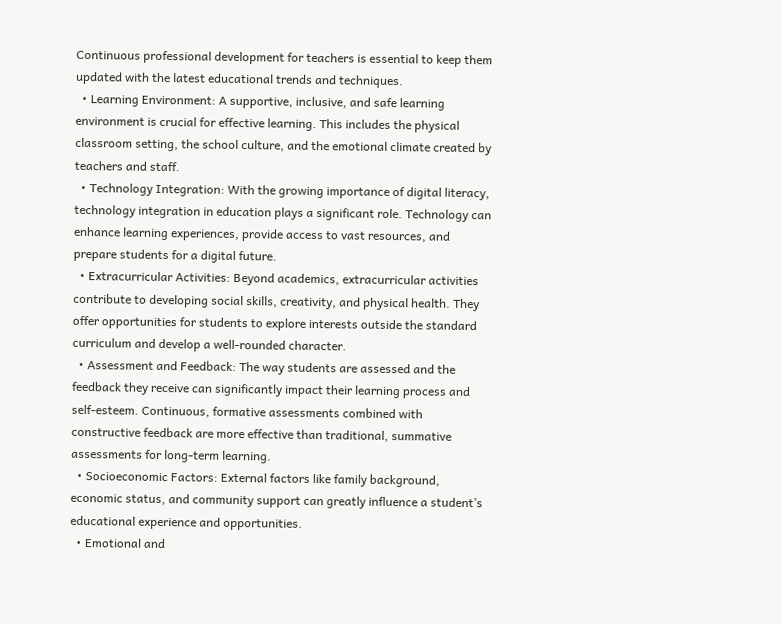Continuous professional development for teachers is essential to keep them updated with the latest educational trends and techniques.
  • Learning Environment: A supportive, inclusive, and safe learning environment is crucial for effective learning. This includes the physical classroom setting, the school culture, and the emotional climate created by teachers and staff.
  • Technology Integration: With the growing importance of digital literacy, technology integration in education plays a significant role. Technology can enhance learning experiences, provide access to vast resources, and prepare students for a digital future.
  • Extracurricular Activities: Beyond academics, extracurricular activities contribute to developing social skills, creativity, and physical health. They offer opportunities for students to explore interests outside the standard curriculum and develop a well-rounded character.
  • Assessment and Feedback: The way students are assessed and the feedback they receive can significantly impact their learning process and self-esteem. Continuous, formative assessments combined with constructive feedback are more effective than traditional, summative assessments for long-term learning.
  • Socioeconomic Factors: External factors like family background, economic status, and community support can greatly influence a student’s educational experience and opportunities.
  • Emotional and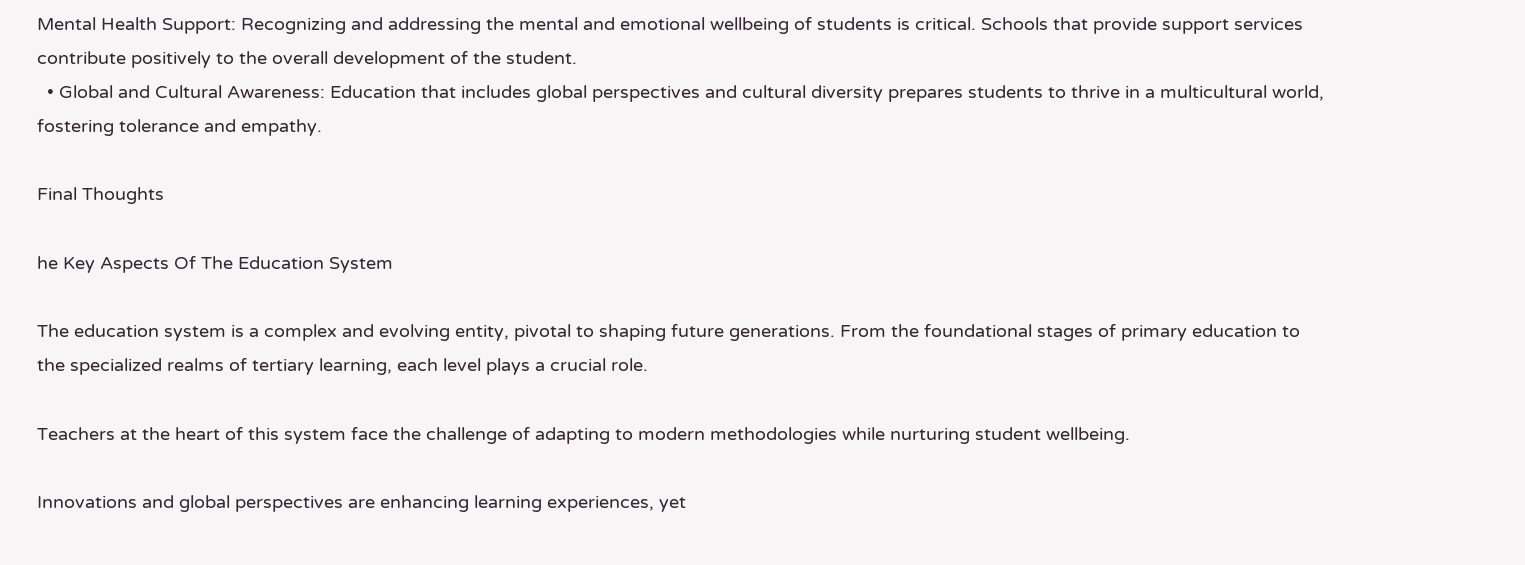Mental Health Support: Recognizing and addressing the mental and emotional wellbeing of students is critical. Schools that provide support services contribute positively to the overall development of the student.
  • Global and Cultural Awareness: Education that includes global perspectives and cultural diversity prepares students to thrive in a multicultural world, fostering tolerance and empathy.

Final Thoughts

he Key Aspects Of The Education System

The education system is a complex and evolving entity, pivotal to shaping future generations. From the foundational stages of primary education to the specialized realms of tertiary learning, each level plays a crucial role.

Teachers at the heart of this system face the challenge of adapting to modern methodologies while nurturing student wellbeing.

Innovations and global perspectives are enhancing learning experiences, yet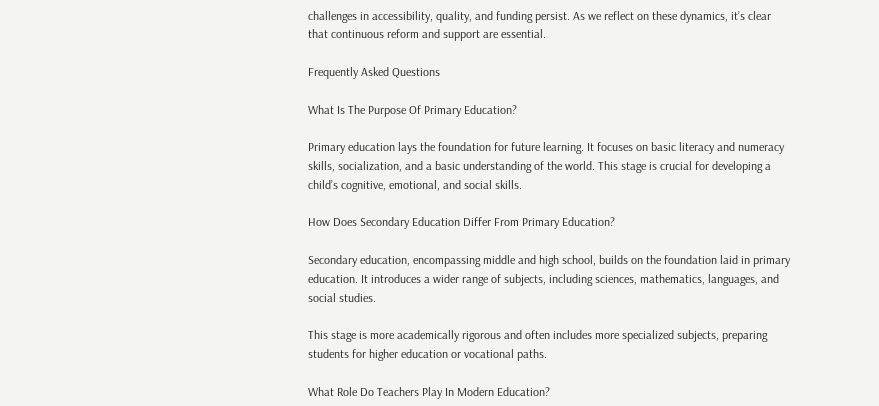challenges in accessibility, quality, and funding persist. As we reflect on these dynamics, it’s clear that continuous reform and support are essential.

Frequently Asked Questions

What Is The Purpose Of Primary Education?

Primary education lays the foundation for future learning. It focuses on basic literacy and numeracy skills, socialization, and a basic understanding of the world. This stage is crucial for developing a child’s cognitive, emotional, and social skills.

How Does Secondary Education Differ From Primary Education?

Secondary education, encompassing middle and high school, builds on the foundation laid in primary education. It introduces a wider range of subjects, including sciences, mathematics, languages, and social studies.

This stage is more academically rigorous and often includes more specialized subjects, preparing students for higher education or vocational paths.

What Role Do Teachers Play In Modern Education?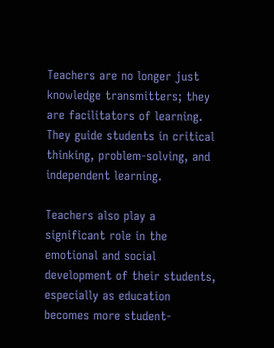Teachers are no longer just knowledge transmitters; they are facilitators of learning. They guide students in critical thinking, problem-solving, and independent learning.

Teachers also play a significant role in the emotional and social development of their students, especially as education becomes more student-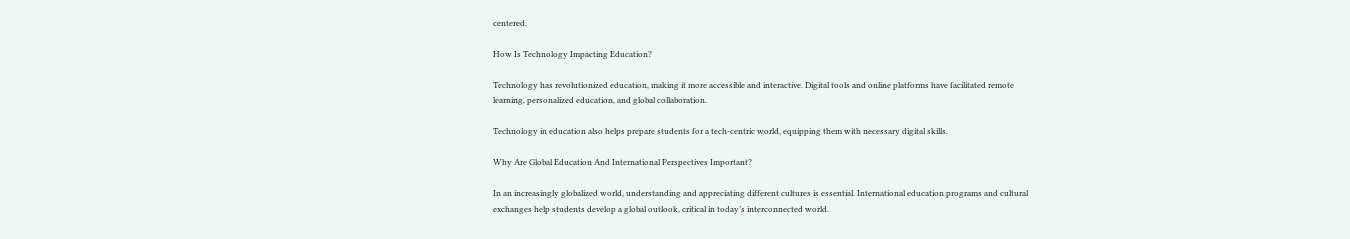centered.

How Is Technology Impacting Education?

Technology has revolutionized education, making it more accessible and interactive. Digital tools and online platforms have facilitated remote learning, personalized education, and global collaboration.

Technology in education also helps prepare students for a tech-centric world, equipping them with necessary digital skills.

Why Are Global Education And International Perspectives Important?

In an increasingly globalized world, understanding and appreciating different cultures is essential. International education programs and cultural exchanges help students develop a global outlook, critical in today’s interconnected world.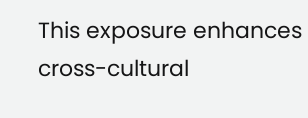This exposure enhances cross-cultural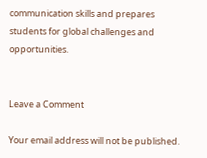communication skills and prepares students for global challenges and opportunities.


Leave a Comment

Your email address will not be published.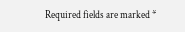Required fields are marked *